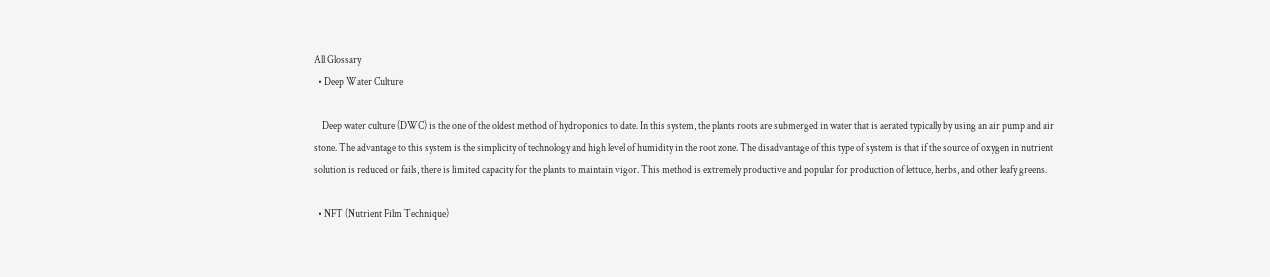All Glossary
  • Deep Water Culture

    Deep water culture (DWC) is the one of the oldest method of hydroponics to date. In this system, the plants roots are submerged in water that is aerated typically by using an air pump and air stone. The advantage to this system is the simplicity of technology and high level of humidity in the root zone. The disadvantage of this type of system is that if the source of oxygen in nutrient solution is reduced or fails, there is limited capacity for the plants to maintain vigor. This method is extremely productive and popular for production of lettuce, herbs, and other leafy greens.

  • NFT (Nutrient Film Technique)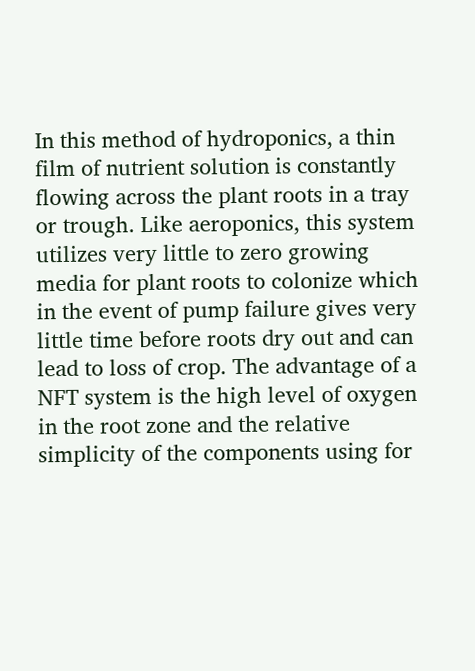In this method of hydroponics, a thin film of nutrient solution is constantly flowing across the plant roots in a tray or trough. Like aeroponics, this system utilizes very little to zero growing media for plant roots to colonize which in the event of pump failure gives very little time before roots dry out and can lead to loss of crop. The advantage of a NFT system is the high level of oxygen in the root zone and the relative simplicity of the components using for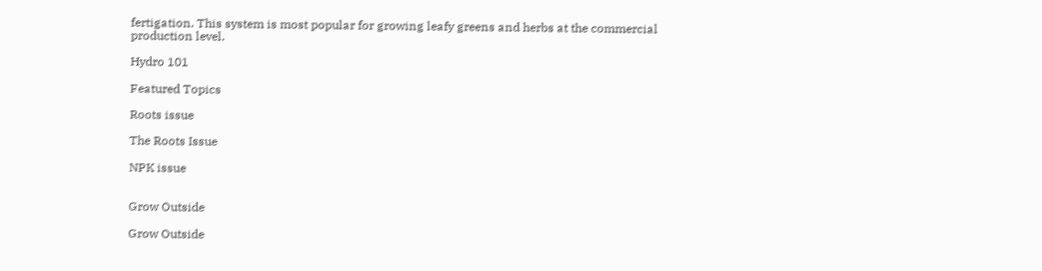fertigation. This system is most popular for growing leafy greens and herbs at the commercial production level.

Hydro 101

Featured Topics

Roots issue

The Roots Issue

NPK issue


Grow Outside

Grow Outside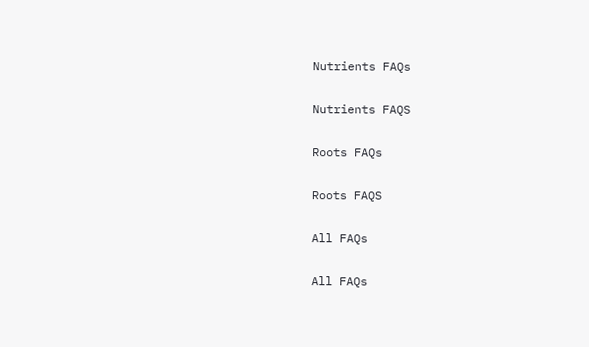Nutrients FAQs

Nutrients FAQS

Roots FAQs

Roots FAQS

All FAQs

All FAQs